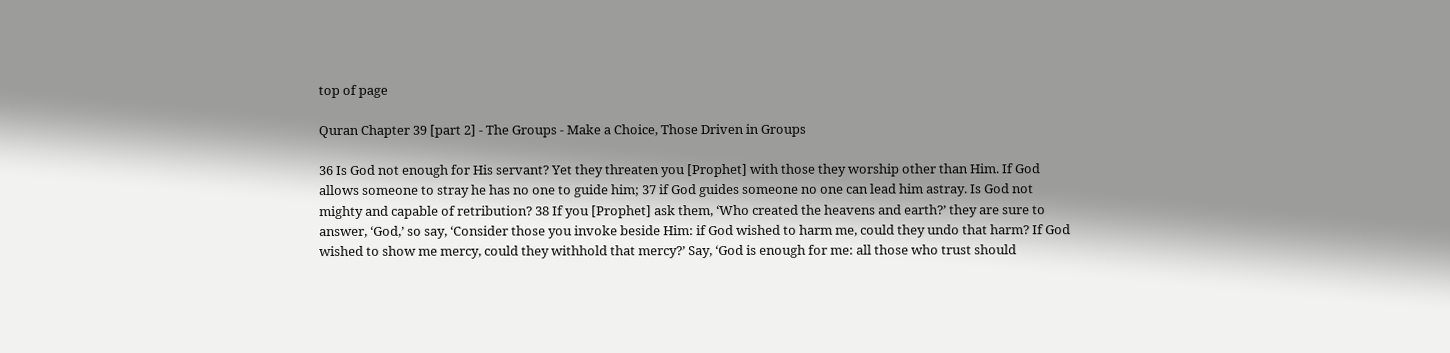top of page

Quran Chapter 39 [part 2] - The Groups - Make a Choice, Those Driven in Groups

36 Is God not enough for His servant? Yet they threaten you [Prophet] with those they worship other than Him. If God allows someone to stray he has no one to guide him; 37 if God guides someone no one can lead him astray. Is God not mighty and capable of retribution? 38 If you [Prophet] ask them, ‘Who created the heavens and earth?’ they are sure to answer, ‘God,’ so say, ‘Consider those you invoke beside Him: if God wished to harm me, could they undo that harm? If God wished to show me mercy, could they withhold that mercy?’ Say, ‘God is enough for me: all those who trust should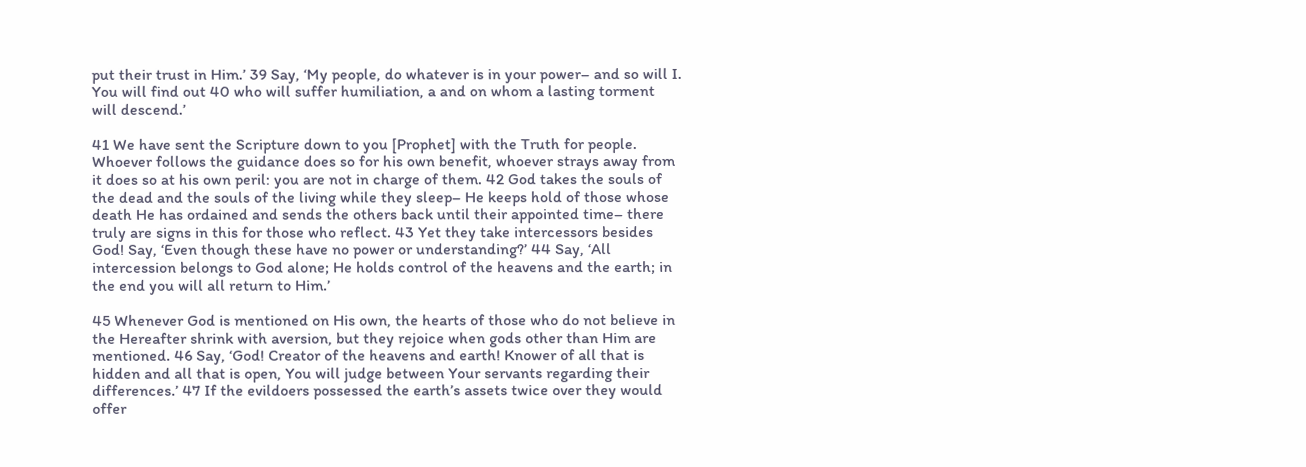put their trust in Him.’ 39 Say, ‘My people, do whatever is in your power– and so will I. You will find out 40 who will suffer humiliation, a and on whom a lasting torment will descend.’

41 We have sent the Scripture down to you [Prophet] with the Truth for people. Whoever follows the guidance does so for his own benefit, whoever strays away from it does so at his own peril: you are not in charge of them. 42 God takes the souls of the dead and the souls of the living while they sleep– He keeps hold of those whose death He has ordained and sends the others back until their appointed time– there truly are signs in this for those who reflect. 43 Yet they take intercessors besides God! Say, ‘Even though these have no power or understanding?’ 44 Say, ‘All intercession belongs to God alone; He holds control of the heavens and the earth; in the end you will all return to Him.’

45 Whenever God is mentioned on His own, the hearts of those who do not believe in the Hereafter shrink with aversion, but they rejoice when gods other than Him are mentioned. 46 Say, ‘God! Creator of the heavens and earth! Knower of all that is hidden and all that is open, You will judge between Your servants regarding their differences.’ 47 If the evildoers possessed the earth’s assets twice over they would offer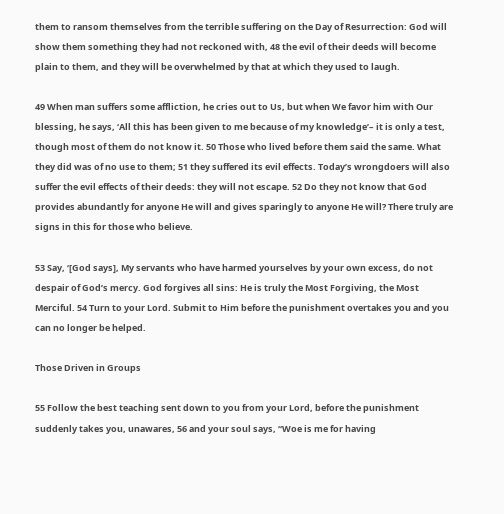them to ransom themselves from the terrible suffering on the Day of Resurrection: God will show them something they had not reckoned with, 48 the evil of their deeds will become plain to them, and they will be overwhelmed by that at which they used to laugh.

49 When man suffers some affliction, he cries out to Us, but when We favor him with Our blessing, he says, ‘All this has been given to me because of my knowledge’– it is only a test, though most of them do not know it. 50 Those who lived before them said the same. What they did was of no use to them; 51 they suffered its evil effects. Today’s wrongdoers will also suffer the evil effects of their deeds: they will not escape. 52 Do they not know that God provides abundantly for anyone He will and gives sparingly to anyone He will? There truly are signs in this for those who believe.

53 Say, ‘[God says], My servants who have harmed yourselves by your own excess, do not despair of God’s mercy. God forgives all sins: He is truly the Most Forgiving, the Most Merciful. 54 Turn to your Lord. Submit to Him before the punishment overtakes you and you can no longer be helped.

Those Driven in Groups

55 Follow the best teaching sent down to you from your Lord, before the punishment suddenly takes you, unawares, 56 and your soul says, “Woe is me for having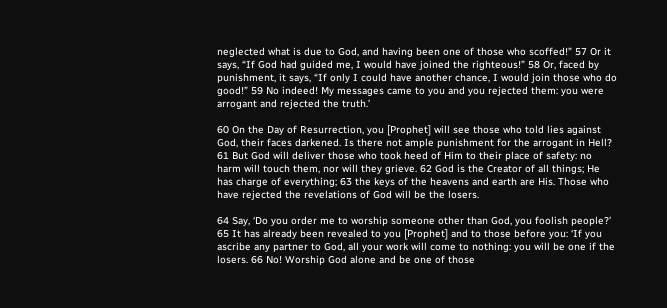neglected what is due to God, and having been one of those who scoffed!” 57 Or it says, “If God had guided me, I would have joined the righteous!” 58 Or, faced by punishment, it says, “If only I could have another chance, I would join those who do good!” 59 No indeed! My messages came to you and you rejected them: you were arrogant and rejected the truth.’

60 On the Day of Resurrection, you [Prophet] will see those who told lies against God, their faces darkened. Is there not ample punishment for the arrogant in Hell? 61 But God will deliver those who took heed of Him to their place of safety: no harm will touch them, nor will they grieve. 62 God is the Creator of all things; He has charge of everything; 63 the keys of the heavens and earth are His. Those who have rejected the revelations of God will be the losers.

64 Say, ‘Do you order me to worship someone other than God, you foolish people?’ 65 It has already been revealed to you [Prophet] and to those before you: ‘If you ascribe any partner to God, all your work will come to nothing: you will be one if the losers. 66 No! Worship God alone and be one of those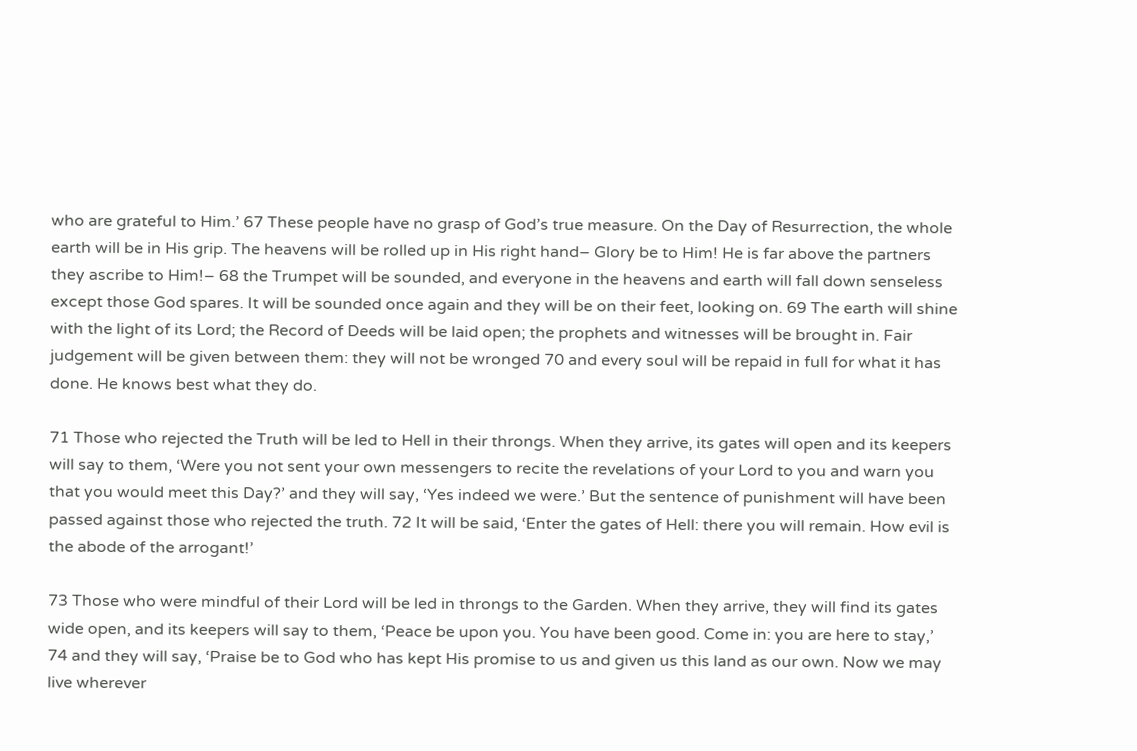who are grateful to Him.’ 67 These people have no grasp of God’s true measure. On the Day of Resurrection, the whole earth will be in His grip. The heavens will be rolled up in His right hand– Glory be to Him! He is far above the partners they ascribe to Him!– 68 the Trumpet will be sounded, and everyone in the heavens and earth will fall down senseless except those God spares. It will be sounded once again and they will be on their feet, looking on. 69 The earth will shine with the light of its Lord; the Record of Deeds will be laid open; the prophets and witnesses will be brought in. Fair judgement will be given between them: they will not be wronged 70 and every soul will be repaid in full for what it has done. He knows best what they do.

71 Those who rejected the Truth will be led to Hell in their throngs. When they arrive, its gates will open and its keepers will say to them, ‘Were you not sent your own messengers to recite the revelations of your Lord to you and warn you that you would meet this Day?’ and they will say, ‘Yes indeed we were.’ But the sentence of punishment will have been passed against those who rejected the truth. 72 It will be said, ‘Enter the gates of Hell: there you will remain. How evil is the abode of the arrogant!’

73 Those who were mindful of their Lord will be led in throngs to the Garden. When they arrive, they will find its gates wide open, and its keepers will say to them, ‘Peace be upon you. You have been good. Come in: you are here to stay,’ 74 and they will say, ‘Praise be to God who has kept His promise to us and given us this land as our own. Now we may live wherever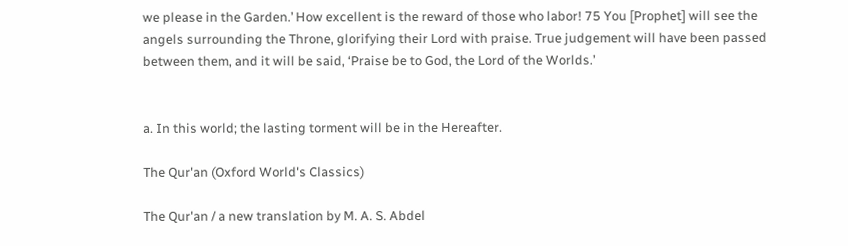we please in the Garden.’ How excellent is the reward of those who labor! 75 You [Prophet] will see the angels surrounding the Throne, glorifying their Lord with praise. True judgement will have been passed between them, and it will be said, ‘Praise be to God, the Lord of the Worlds.’


a. In this world; the lasting torment will be in the Hereafter.

The Qur'an (Oxford World's Classics)

The Qur'an / a new translation by M. A. S. Abdel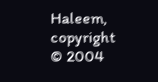Haleem, copyright © 2004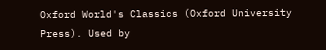Oxford World's Classics (Oxford University Press). Used by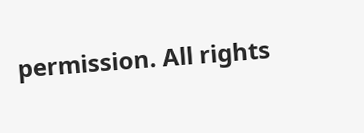permission. All rights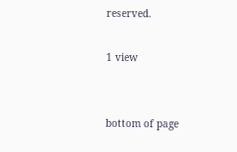reserved.

1 view


bottom of page